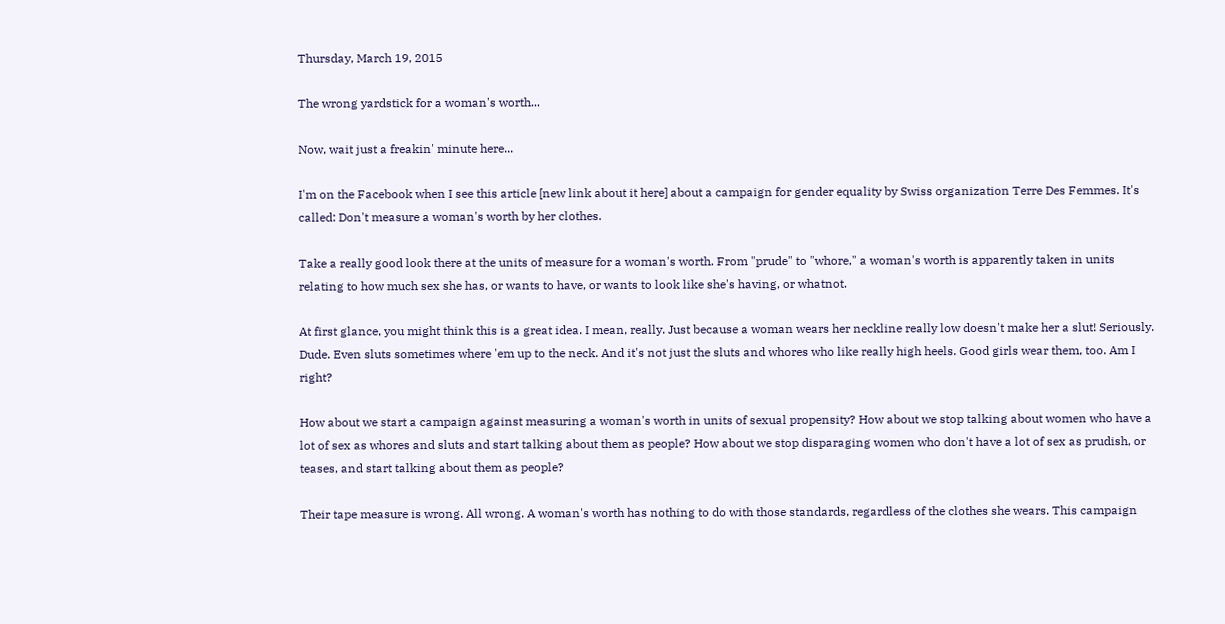Thursday, March 19, 2015

The wrong yardstick for a woman's worth...

Now, wait just a freakin' minute here...

I'm on the Facebook when I see this article [new link about it here] about a campaign for gender equality by Swiss organization Terre Des Femmes. It's called: Don't measure a woman's worth by her clothes.

Take a really good look there at the units of measure for a woman's worth. From "prude" to "whore," a woman's worth is apparently taken in units relating to how much sex she has, or wants to have, or wants to look like she's having, or whatnot.

At first glance, you might think this is a great idea. I mean, really. Just because a woman wears her neckline really low doesn't make her a slut! Seriously. Dude. Even sluts sometimes where 'em up to the neck. And it's not just the sluts and whores who like really high heels. Good girls wear them, too. Am I right?

How about we start a campaign against measuring a woman's worth in units of sexual propensity? How about we stop talking about women who have a lot of sex as whores and sluts and start talking about them as people? How about we stop disparaging women who don't have a lot of sex as prudish, or teases, and start talking about them as people?

Their tape measure is wrong. All wrong. A woman's worth has nothing to do with those standards, regardless of the clothes she wears. This campaign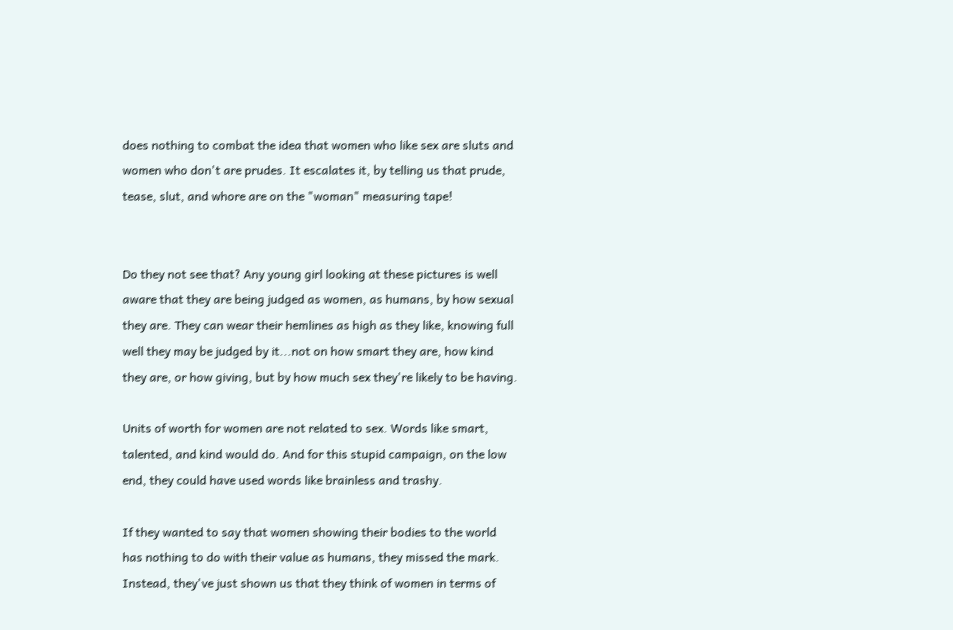does nothing to combat the idea that women who like sex are sluts and women who don't are prudes. It escalates it, by telling us that prude, tease, slut, and whore are on the "woman" measuring tape!


Do they not see that? Any young girl looking at these pictures is well aware that they are being judged as women, as humans, by how sexual they are. They can wear their hemlines as high as they like, knowing full well they may be judged by it...not on how smart they are, how kind they are, or how giving, but by how much sex they're likely to be having.

Units of worth for women are not related to sex. Words like smart, talented, and kind would do. And for this stupid campaign, on the low end, they could have used words like brainless and trashy.

If they wanted to say that women showing their bodies to the world has nothing to do with their value as humans, they missed the mark. Instead, they've just shown us that they think of women in terms of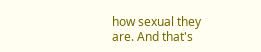how sexual they are. And that's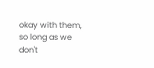okay with them, so long as we don't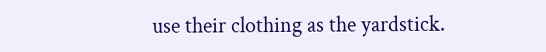use their clothing as the yardstick.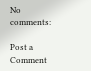No comments:

Post a Comment